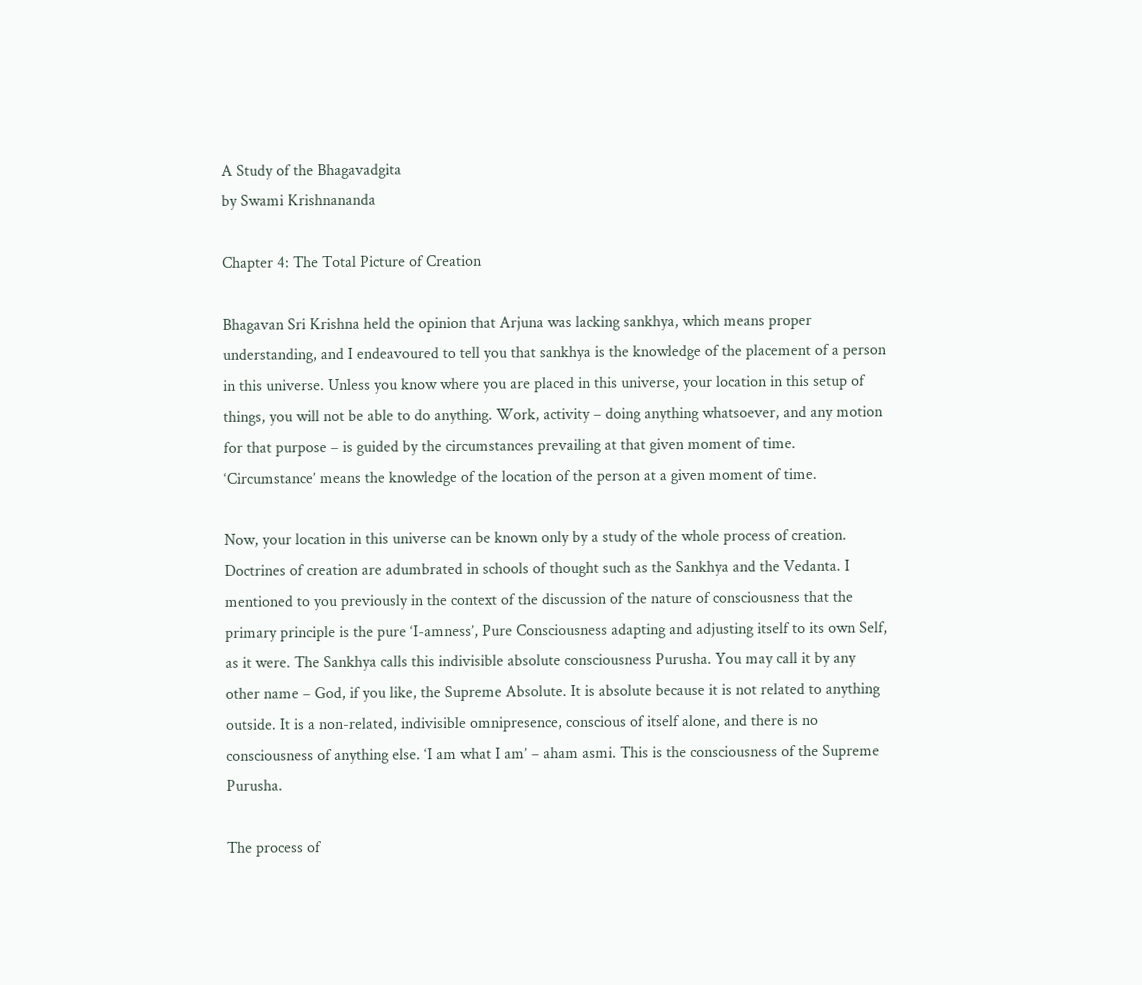A Study of the Bhagavadgita
by Swami Krishnananda

Chapter 4: The Total Picture of Creation

Bhagavan Sri Krishna held the opinion that Arjuna was lacking sankhya, which means proper understanding, and I endeavoured to tell you that sankhya is the knowledge of the placement of a person in this universe. Unless you know where you are placed in this universe, your location in this setup of things, you will not be able to do anything. Work, activity – doing anything whatsoever, and any motion for that purpose – is guided by the circumstances prevailing at that given moment of time. ‘Circumstance’ means the knowledge of the location of the person at a given moment of time.

Now, your location in this universe can be known only by a study of the whole process of creation. Doctrines of creation are adumbrated in schools of thought such as the Sankhya and the Vedanta. I mentioned to you previously in the context of the discussion of the nature of consciousness that the primary principle is the pure ‘I-amness’, Pure Consciousness adapting and adjusting itself to its own Self, as it were. The Sankhya calls this indivisible absolute consciousness Purusha. You may call it by any other name – God, if you like, the Supreme Absolute. It is absolute because it is not related to anything outside. It is a non-related, indivisible omnipresence, conscious of itself alone, and there is no consciousness of anything else. ‘I am what I am’ – aham asmi. This is the consciousness of the Supreme Purusha.

The process of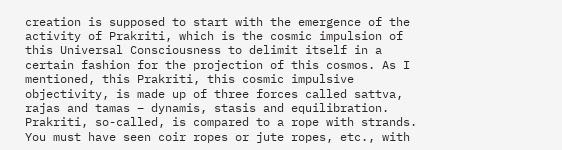creation is supposed to start with the emergence of the activity of Prakriti, which is the cosmic impulsion of this Universal Consciousness to delimit itself in a certain fashion for the projection of this cosmos. As I mentioned, this Prakriti, this cosmic impulsive objectivity, is made up of three forces called sattva, rajas and tamas – dynamis, stasis and equilibration. Prakriti, so-called, is compared to a rope with strands. You must have seen coir ropes or jute ropes, etc., with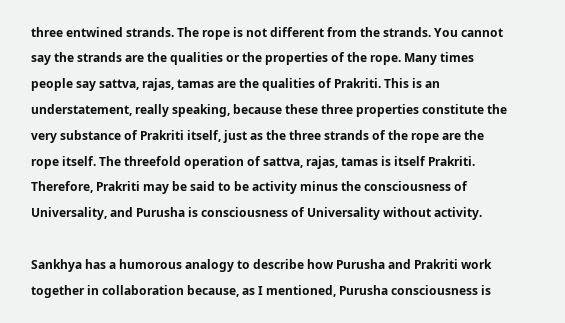three entwined strands. The rope is not different from the strands. You cannot say the strands are the qualities or the properties of the rope. Many times people say sattva, rajas, tamas are the qualities of Prakriti. This is an understatement, really speaking, because these three properties constitute the very substance of Prakriti itself, just as the three strands of the rope are the rope itself. The threefold operation of sattva, rajas, tamas is itself Prakriti. Therefore, Prakriti may be said to be activity minus the consciousness of Universality, and Purusha is consciousness of Universality without activity.

Sankhya has a humorous analogy to describe how Purusha and Prakriti work together in collaboration because, as I mentioned, Purusha consciousness is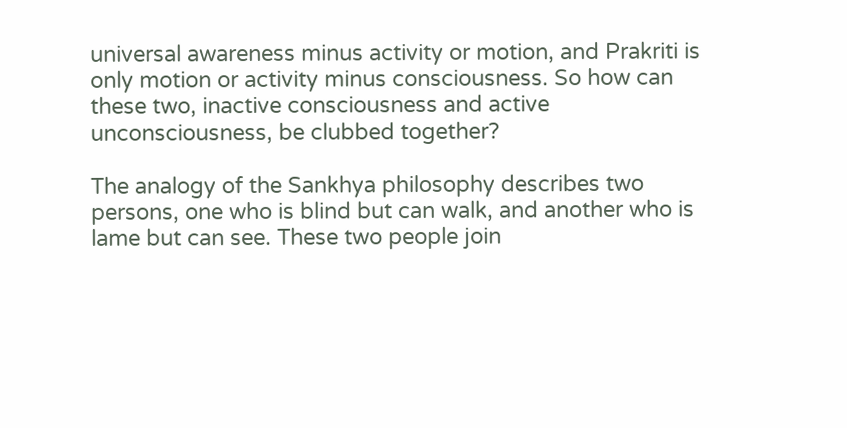universal awareness minus activity or motion, and Prakriti is only motion or activity minus consciousness. So how can these two, inactive consciousness and active unconsciousness, be clubbed together?

The analogy of the Sankhya philosophy describes two persons, one who is blind but can walk, and another who is lame but can see. These two people join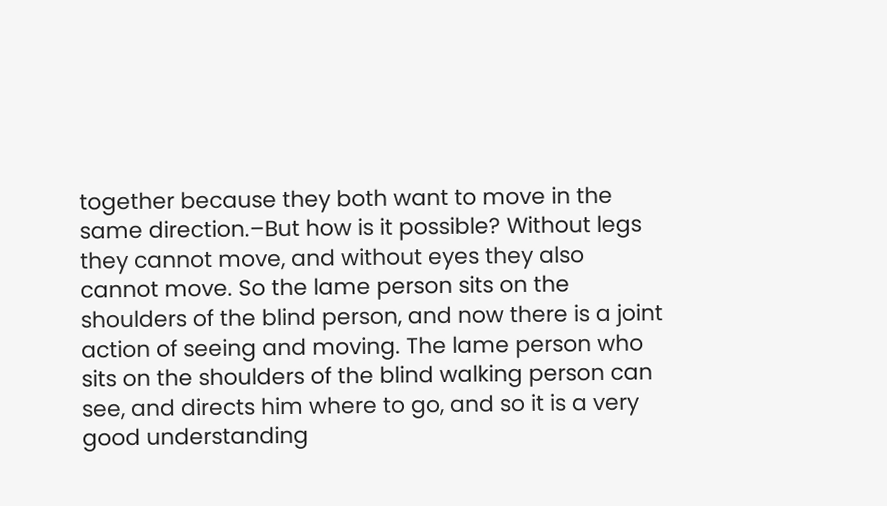together because they both want to move in the same direction.–But how is it possible? Without legs they cannot move, and without eyes they also cannot move. So the lame person sits on the shoulders of the blind person, and now there is a joint action of seeing and moving. The lame person who sits on the shoulders of the blind walking person can see, and directs him where to go, and so it is a very good understanding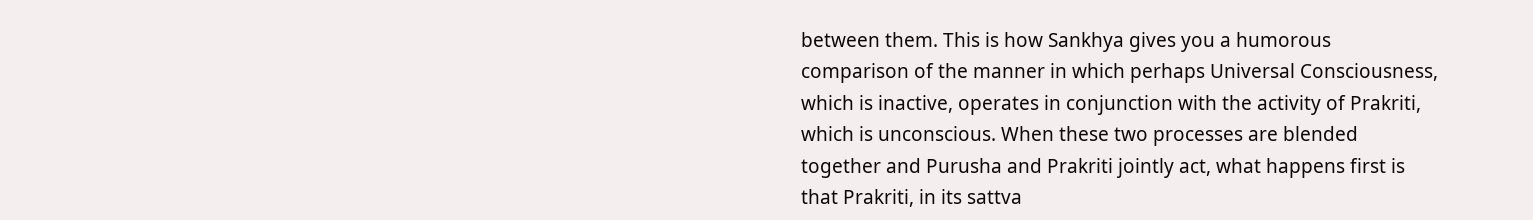between them. This is how Sankhya gives you a humorous comparison of the manner in which perhaps Universal Consciousness, which is inactive, operates in conjunction with the activity of Prakriti, which is unconscious. When these two processes are blended together and Purusha and Prakriti jointly act, what happens first is that Prakriti, in its sattva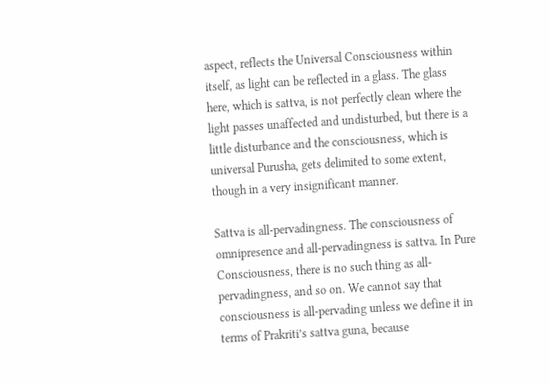aspect, reflects the Universal Consciousness within itself, as light can be reflected in a glass. The glass here, which is sattva, is not perfectly clean where the light passes unaffected and undisturbed, but there is a little disturbance and the consciousness, which is universal Purusha, gets delimited to some extent, though in a very insignificant manner.

Sattva is all-pervadingness. The consciousness of omnipresence and all-pervadingness is sattva. In Pure Consciousness, there is no such thing as all-pervadingness, and so on. We cannot say that consciousness is all-pervading unless we define it in terms of Prakriti’s sattva guna, because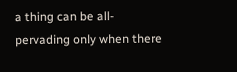a thing can be all-pervading only when there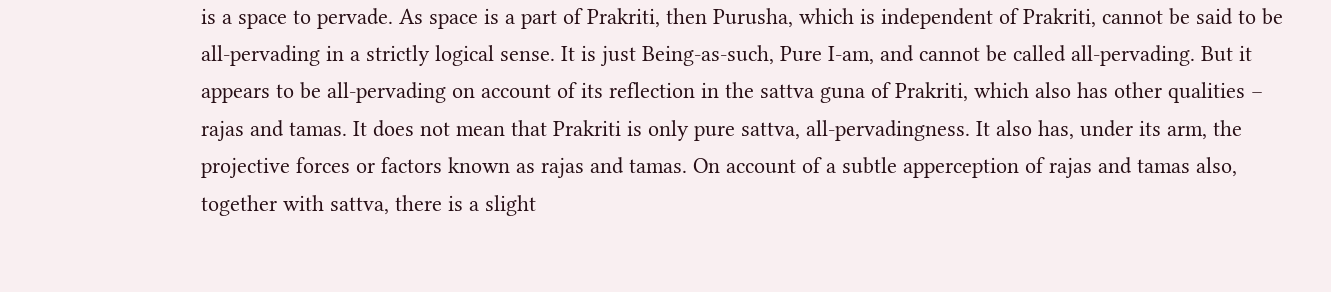is a space to pervade. As space is a part of Prakriti, then Purusha, which is independent of Prakriti, cannot be said to be all-pervading in a strictly logical sense. It is just Being-as-such, Pure I-am, and cannot be called all-pervading. But it appears to be all-pervading on account of its reflection in the sattva guna of Prakriti, which also has other qualities – rajas and tamas. It does not mean that Prakriti is only pure sattva, all-pervadingness. It also has, under its arm, the projective forces or factors known as rajas and tamas. On account of a subtle apperception of rajas and tamas also, together with sattva, there is a slight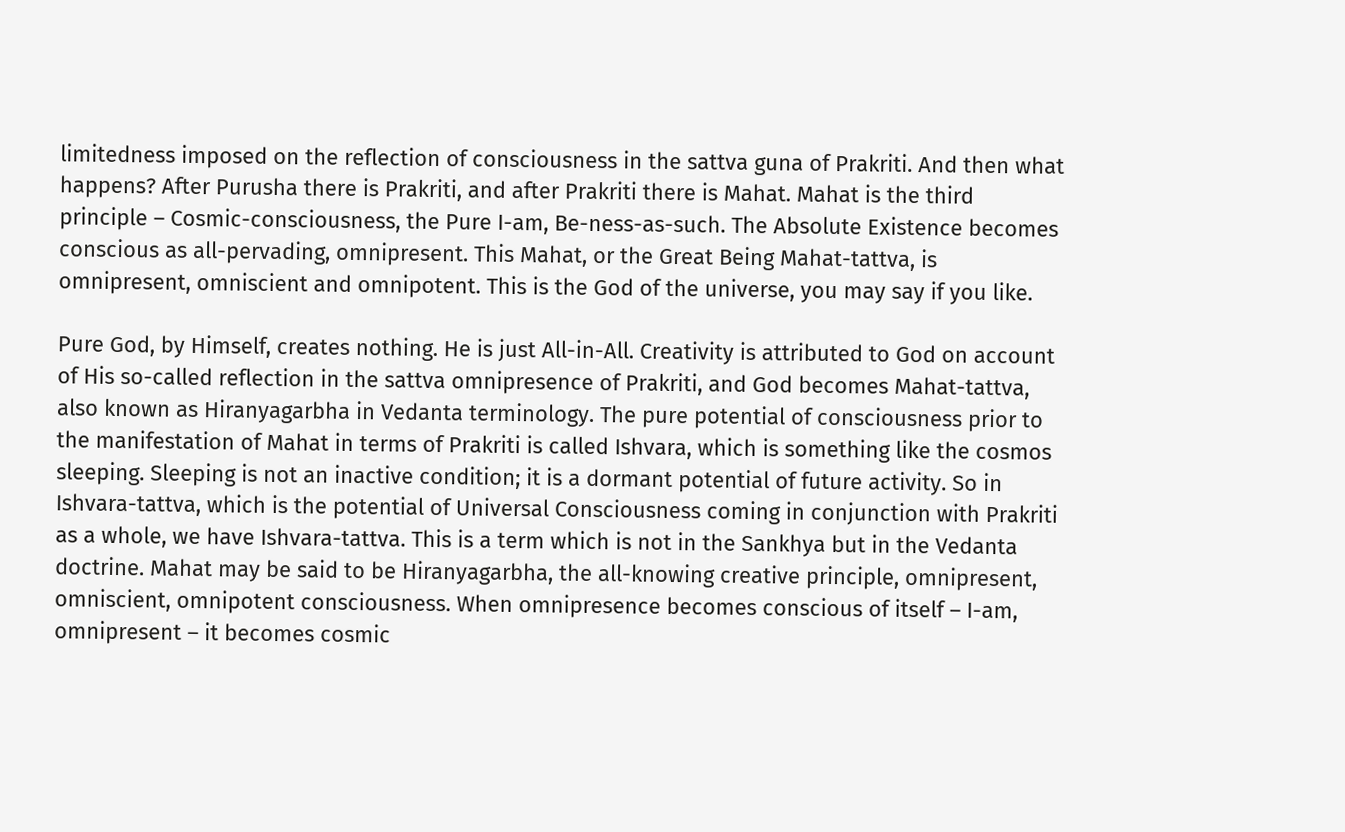limitedness imposed on the reflection of consciousness in the sattva guna of Prakriti. And then what happens? After Purusha there is Prakriti, and after Prakriti there is Mahat. Mahat is the third principle – Cosmic-consciousness, the Pure I-am, Be-ness-as-such. The Absolute Existence becomes conscious as all-pervading, omnipresent. This Mahat, or the Great Being Mahat-tattva, is omnipresent, omniscient and omnipotent. This is the God of the universe, you may say if you like.

Pure God, by Himself, creates nothing. He is just All-in-All. Creativity is attributed to God on account of His so-called reflection in the sattva omnipresence of Prakriti, and God becomes Mahat-tattva, also known as Hiranyagarbha in Vedanta terminology. The pure potential of consciousness prior to the manifestation of Mahat in terms of Prakriti is called Ishvara, which is something like the cosmos sleeping. Sleeping is not an inactive condition; it is a dormant potential of future activity. So in Ishvara-tattva, which is the potential of Universal Consciousness coming in conjunction with Prakriti as a whole, we have Ishvara-tattva. This is a term which is not in the Sankhya but in the Vedanta doctrine. Mahat may be said to be Hiranyagarbha, the all-knowing creative principle, omnipresent, omniscient, omnipotent consciousness. When omnipresence becomes conscious of itself – I-am, omnipresent – it becomes cosmic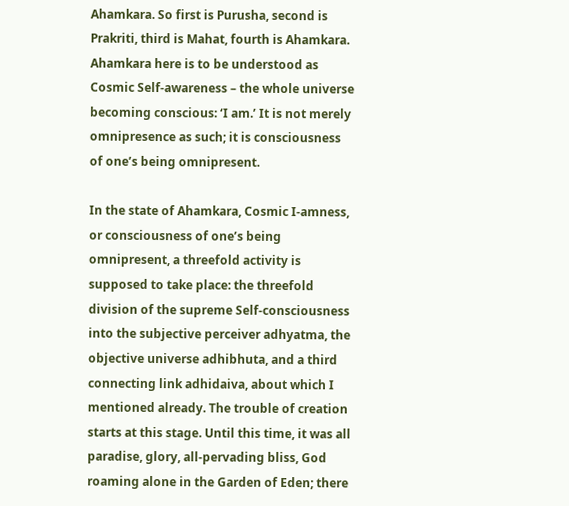Ahamkara. So first is Purusha, second is Prakriti, third is Mahat, fourth is Ahamkara. Ahamkara here is to be understood as Cosmic Self-awareness – the whole universe becoming conscious: ‘I am.’ It is not merely omnipresence as such; it is consciousness of one’s being omnipresent.

In the state of Ahamkara, Cosmic I-amness, or consciousness of one’s being omnipresent, a threefold activity is supposed to take place: the threefold division of the supreme Self-consciousness into the subjective perceiver adhyatma, the objective universe adhibhuta, and a third connecting link adhidaiva, about which I mentioned already. The trouble of creation starts at this stage. Until this time, it was all paradise, glory, all-pervading bliss, God roaming alone in the Garden of Eden; there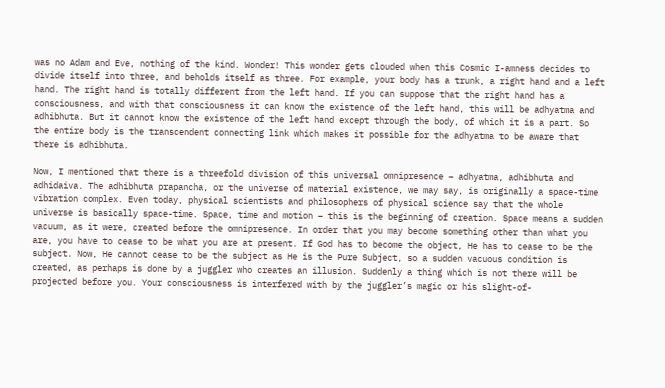was no Adam and Eve, nothing of the kind. Wonder! This wonder gets clouded when this Cosmic I-amness decides to divide itself into three, and beholds itself as three. For example, your body has a trunk, a right hand and a left hand. The right hand is totally different from the left hand. If you can suppose that the right hand has a consciousness, and with that consciousness it can know the existence of the left hand, this will be adhyatma and adhibhuta. But it cannot know the existence of the left hand except through the body, of which it is a part. So the entire body is the transcendent connecting link which makes it possible for the adhyatma to be aware that there is adhibhuta.

Now, I mentioned that there is a threefold division of this universal omnipresence – adhyatma, adhibhuta and adhidaiva. The adhibhuta prapancha, or the universe of material existence, we may say, is originally a space-time vibration complex. Even today, physical scientists and philosophers of physical science say that the whole universe is basically space-time. Space, time and motion – this is the beginning of creation. Space means a sudden vacuum, as it were, created before the omnipresence. In order that you may become something other than what you are, you have to cease to be what you are at present. If God has to become the object, He has to cease to be the subject. Now, He cannot cease to be the subject as He is the Pure Subject, so a sudden vacuous condition is created, as perhaps is done by a juggler who creates an illusion. Suddenly a thing which is not there will be projected before you. Your consciousness is interfered with by the juggler’s magic or his slight-of-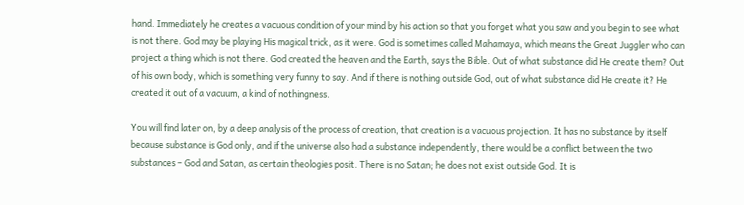hand. Immediately he creates a vacuous condition of your mind by his action so that you forget what you saw and you begin to see what is not there. God may be playing His magical trick, as it were. God is sometimes called Mahamaya, which means the Great Juggler who can project a thing which is not there. God created the heaven and the Earth, says the Bible. Out of what substance did He create them? Out of his own body, which is something very funny to say. And if there is nothing outside God, out of what substance did He create it? He created it out of a vacuum, a kind of nothingness.

You will find later on, by a deep analysis of the process of creation, that creation is a vacuous projection. It has no substance by itself because substance is God only, and if the universe also had a substance independently, there would be a conflict between the two substances – God and Satan, as certain theologies posit. There is no Satan; he does not exist outside God. It is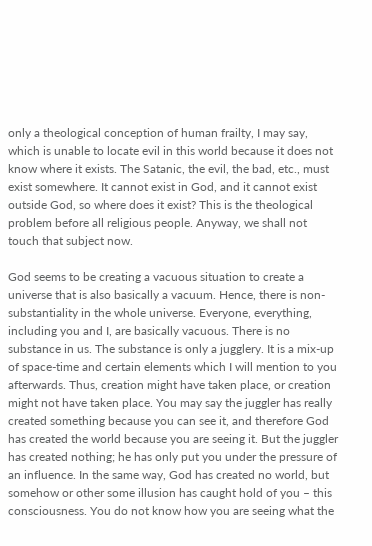only a theological conception of human frailty, I may say, which is unable to locate evil in this world because it does not know where it exists. The Satanic, the evil, the bad, etc., must exist somewhere. It cannot exist in God, and it cannot exist outside God, so where does it exist? This is the theological problem before all religious people. Anyway, we shall not touch that subject now.

God seems to be creating a vacuous situation to create a universe that is also basically a vacuum. Hence, there is non-substantiality in the whole universe. Everyone, everything, including you and I, are basically vacuous. There is no substance in us. The substance is only a jugglery. It is a mix-up of space-time and certain elements which I will mention to you afterwards. Thus, creation might have taken place, or creation might not have taken place. You may say the juggler has really created something because you can see it, and therefore God has created the world because you are seeing it. But the juggler has created nothing; he has only put you under the pressure of an influence. In the same way, God has created no world, but somehow or other some illusion has caught hold of you – this consciousness. You do not know how you are seeing what the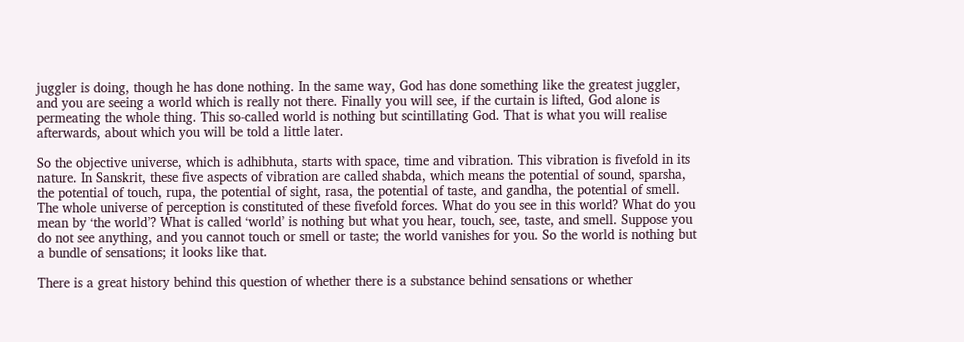juggler is doing, though he has done nothing. In the same way, God has done something like the greatest juggler, and you are seeing a world which is really not there. Finally you will see, if the curtain is lifted, God alone is permeating the whole thing. This so-called world is nothing but scintillating God. That is what you will realise afterwards, about which you will be told a little later.

So the objective universe, which is adhibhuta, starts with space, time and vibration. This vibration is fivefold in its nature. In Sanskrit, these five aspects of vibration are called shabda, which means the potential of sound, sparsha, the potential of touch, rupa, the potential of sight, rasa, the potential of taste, and gandha, the potential of smell. The whole universe of perception is constituted of these fivefold forces. What do you see in this world? What do you mean by ‘the world’? What is called ‘world’ is nothing but what you hear, touch, see, taste, and smell. Suppose you do not see anything, and you cannot touch or smell or taste; the world vanishes for you. So the world is nothing but a bundle of sensations; it looks like that.

There is a great history behind this question of whether there is a substance behind sensations or whether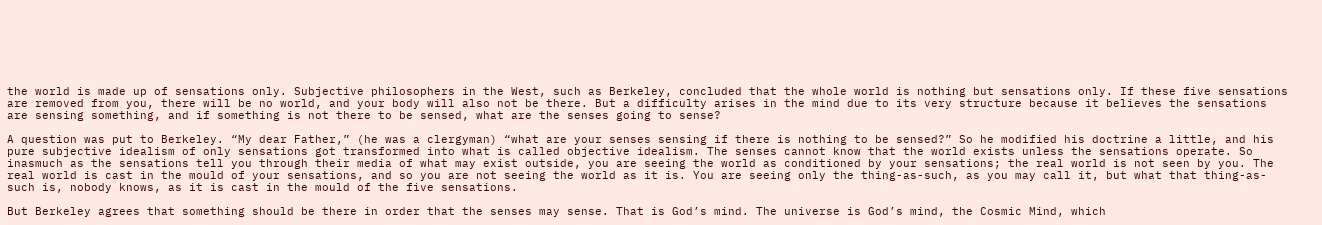the world is made up of sensations only. Subjective philosophers in the West, such as Berkeley, concluded that the whole world is nothing but sensations only. If these five sensations are removed from you, there will be no world, and your body will also not be there. But a difficulty arises in the mind due to its very structure because it believes the sensations are sensing something, and if something is not there to be sensed, what are the senses going to sense?

A question was put to Berkeley. “My dear Father,” (he was a clergyman) “what are your senses sensing if there is nothing to be sensed?” So he modified his doctrine a little, and his pure subjective idealism of only sensations got transformed into what is called objective idealism. The senses cannot know that the world exists unless the sensations operate. So inasmuch as the sensations tell you through their media of what may exist outside, you are seeing the world as conditioned by your sensations; the real world is not seen by you. The real world is cast in the mould of your sensations, and so you are not seeing the world as it is. You are seeing only the thing-as-such, as you may call it, but what that thing-as-such is, nobody knows, as it is cast in the mould of the five sensations.

But Berkeley agrees that something should be there in order that the senses may sense. That is God’s mind. The universe is God’s mind, the Cosmic Mind, which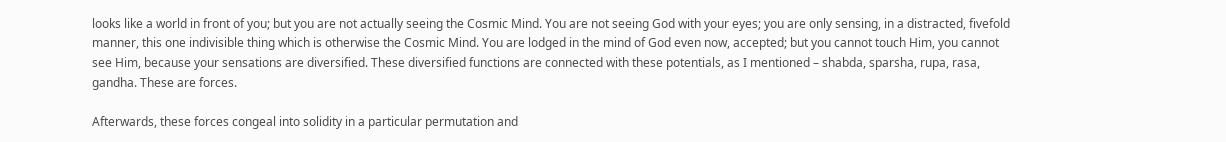looks like a world in front of you; but you are not actually seeing the Cosmic Mind. You are not seeing God with your eyes; you are only sensing, in a distracted, fivefold manner, this one indivisible thing which is otherwise the Cosmic Mind. You are lodged in the mind of God even now, accepted; but you cannot touch Him, you cannot see Him, because your sensations are diversified. These diversified functions are connected with these potentials, as I mentioned – shabda, sparsha, rupa, rasa, gandha. These are forces.

Afterwards, these forces congeal into solidity in a particular permutation and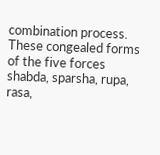combination process. These congealed forms of the five forces shabda, sparsha, rupa, rasa,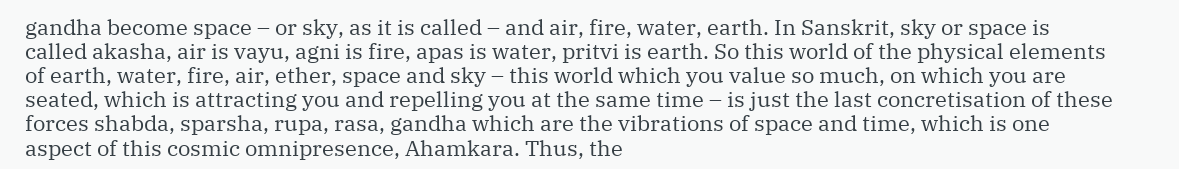gandha become space – or sky, as it is called – and air, fire, water, earth. In Sanskrit, sky or space is called akasha, air is vayu, agni is fire, apas is water, pritvi is earth. So this world of the physical elements of earth, water, fire, air, ether, space and sky – this world which you value so much, on which you are seated, which is attracting you and repelling you at the same time – is just the last concretisation of these forces shabda, sparsha, rupa, rasa, gandha which are the vibrations of space and time, which is one aspect of this cosmic omnipresence, Ahamkara. Thus, the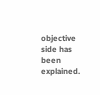objective side has been explained.